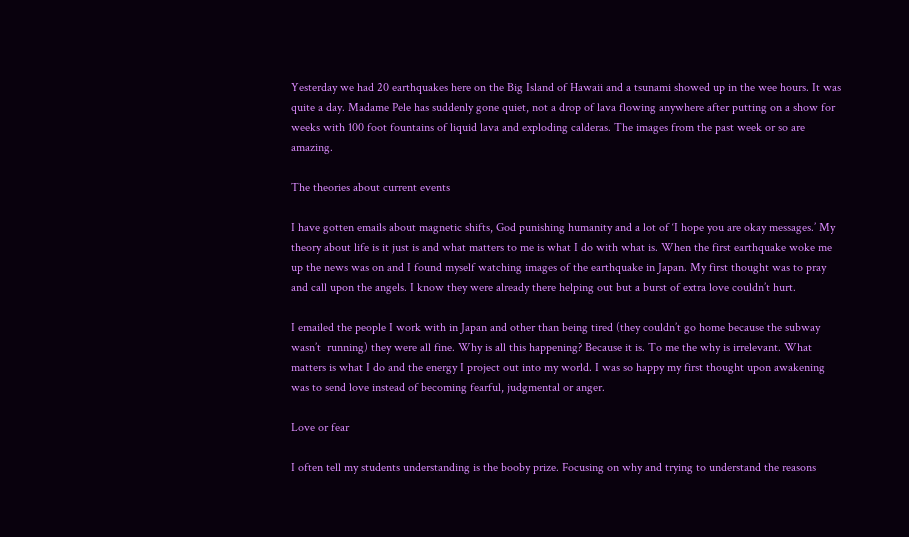Yesterday we had 20 earthquakes here on the Big Island of Hawaii and a tsunami showed up in the wee hours. It was quite a day. Madame Pele has suddenly gone quiet, not a drop of lava flowing anywhere after putting on a show for weeks with 100 foot fountains of liquid lava and exploding calderas. The images from the past week or so are amazing.

The theories about current events

I have gotten emails about magnetic shifts, God punishing humanity and a lot of ‘I hope you are okay messages.’ My theory about life is it just is and what matters to me is what I do with what is. When the first earthquake woke me up the news was on and I found myself watching images of the earthquake in Japan. My first thought was to pray and call upon the angels. I know they were already there helping out but a burst of extra love couldn’t hurt.

I emailed the people I work with in Japan and other than being tired (they couldn’t go home because the subway wasn’t  running) they were all fine. Why is all this happening? Because it is. To me the why is irrelevant. What matters is what I do and the energy I project out into my world. I was so happy my first thought upon awakening was to send love instead of becoming fearful, judgmental or anger.

Love or fear

I often tell my students understanding is the booby prize. Focusing on why and trying to understand the reasons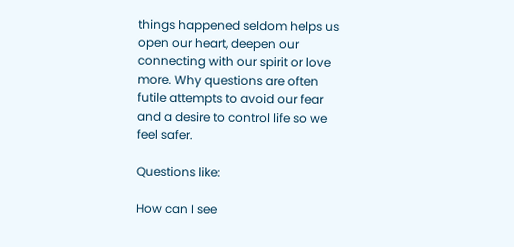things happened seldom helps us open our heart, deepen our connecting with our spirit or love more. Why questions are often futile attempts to avoid our fear and a desire to control life so we feel safer.

Questions like:

How can I see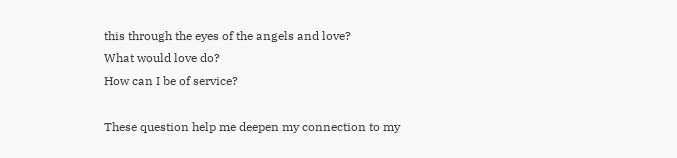this through the eyes of the angels and love?
What would love do?
How can I be of service?

These question help me deepen my connection to my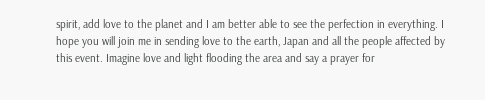spirit, add love to the planet and I am better able to see the perfection in everything. I hope you will join me in sending love to the earth, Japan and all the people affected by this event. Imagine love and light flooding the area and say a prayer for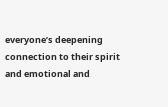everyone’s deepening connection to their spirit and emotional and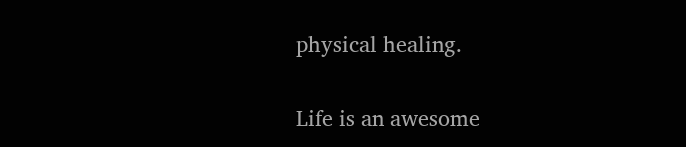physical healing.

Life is an awesome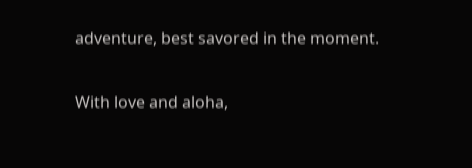adventure, best savored in the moment.

With love and aloha,